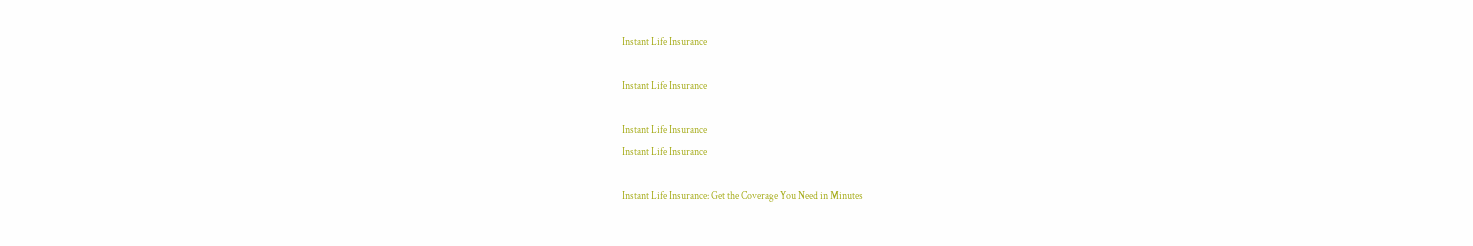Instant Life Insurance

Instant Life Insurance

Instant Life Insurance
Instant Life Insurance

Instant Life Insurance: Get the Coverage You Need in Minutes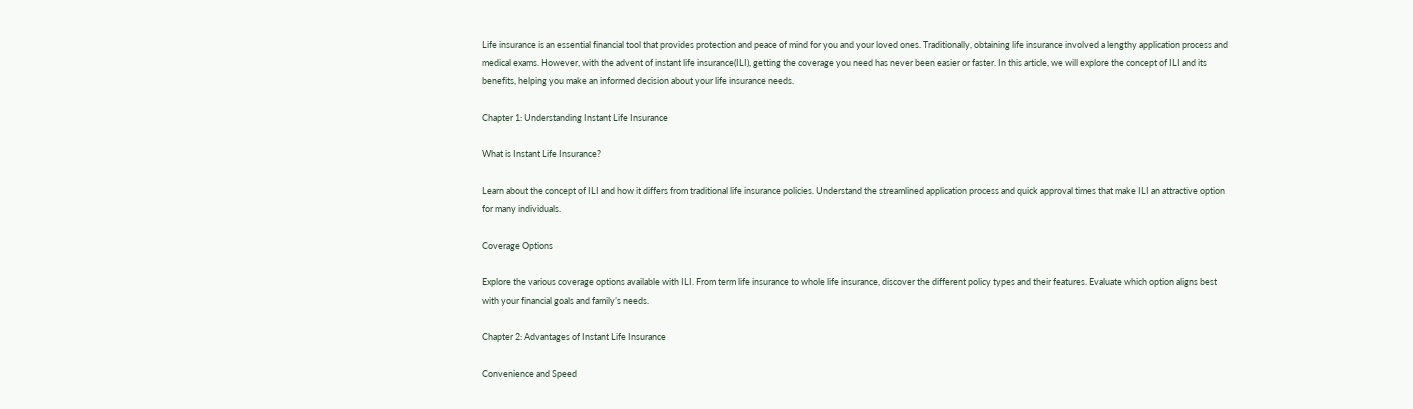Life insurance is an essential financial tool that provides protection and peace of mind for you and your loved ones. Traditionally, obtaining life insurance involved a lengthy application process and medical exams. However, with the advent of instant life insurance(ILI), getting the coverage you need has never been easier or faster. In this article, we will explore the concept of ILI and its benefits, helping you make an informed decision about your life insurance needs.

Chapter 1: Understanding Instant Life Insurance

What is Instant Life Insurance?

Learn about the concept of ILI and how it differs from traditional life insurance policies. Understand the streamlined application process and quick approval times that make ILI an attractive option for many individuals.

Coverage Options

Explore the various coverage options available with ILI. From term life insurance to whole life insurance, discover the different policy types and their features. Evaluate which option aligns best with your financial goals and family’s needs.

Chapter 2: Advantages of Instant Life Insurance

Convenience and Speed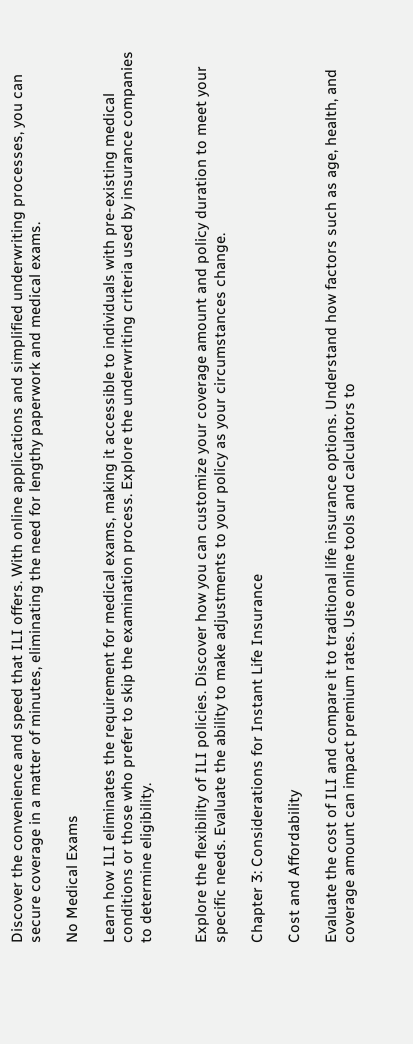Discover the convenience and speed that ILI offers. With online applications and simplified underwriting processes, you can secure coverage in a matter of minutes, eliminating the need for lengthy paperwork and medical exams.

No Medical Exams

Learn how ILI eliminates the requirement for medical exams, making it accessible to individuals with pre-existing medical conditions or those who prefer to skip the examination process. Explore the underwriting criteria used by insurance companies to determine eligibility.


Explore the flexibility of ILI policies. Discover how you can customize your coverage amount and policy duration to meet your specific needs. Evaluate the ability to make adjustments to your policy as your circumstances change.

Chapter 3: Considerations for Instant Life Insurance

Cost and Affordability

Evaluate the cost of ILI and compare it to traditional life insurance options. Understand how factors such as age, health, and coverage amount can impact premium rates. Use online tools and calculators to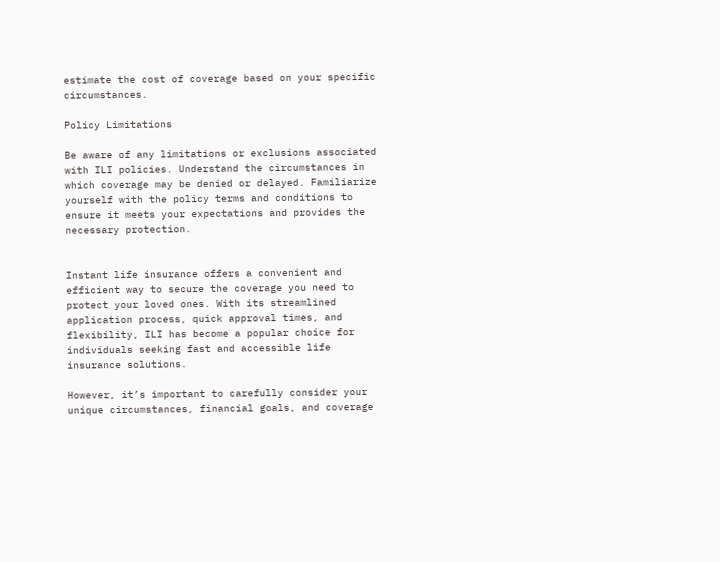estimate the cost of coverage based on your specific circumstances.

Policy Limitations

Be aware of any limitations or exclusions associated with ILI policies. Understand the circumstances in which coverage may be denied or delayed. Familiarize yourself with the policy terms and conditions to ensure it meets your expectations and provides the necessary protection.


Instant life insurance offers a convenient and efficient way to secure the coverage you need to protect your loved ones. With its streamlined application process, quick approval times, and flexibility, ILI has become a popular choice for individuals seeking fast and accessible life insurance solutions.

However, it’s important to carefully consider your unique circumstances, financial goals, and coverage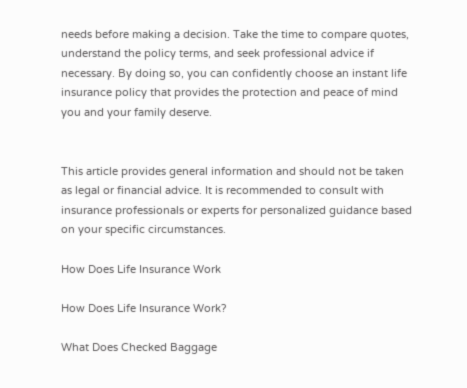needs before making a decision. Take the time to compare quotes, understand the policy terms, and seek professional advice if necessary. By doing so, you can confidently choose an instant life insurance policy that provides the protection and peace of mind you and your family deserve.


This article provides general information and should not be taken as legal or financial advice. It is recommended to consult with insurance professionals or experts for personalized guidance based on your specific circumstances.

How Does Life Insurance Work

How Does Life Insurance Work?

What Does Checked Baggage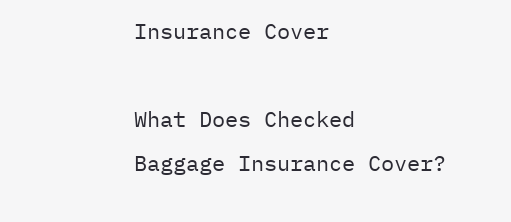Insurance Cover

What Does Checked Baggage Insurance Cover?